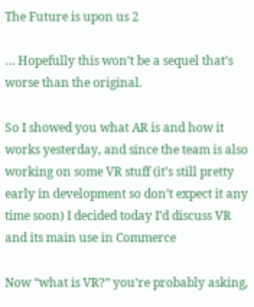The Future is upon us 2

… Hopefully this won’t be a sequel that’s worse than the original.

So I showed you what AR is and how it works yesterday, and since the team is also working on some VR stuff (it’s still pretty early in development so don’t expect it any time soon) I decided today I’d discuss VR and its main use in Commerce

Now “what is VR?” you’re probably asking,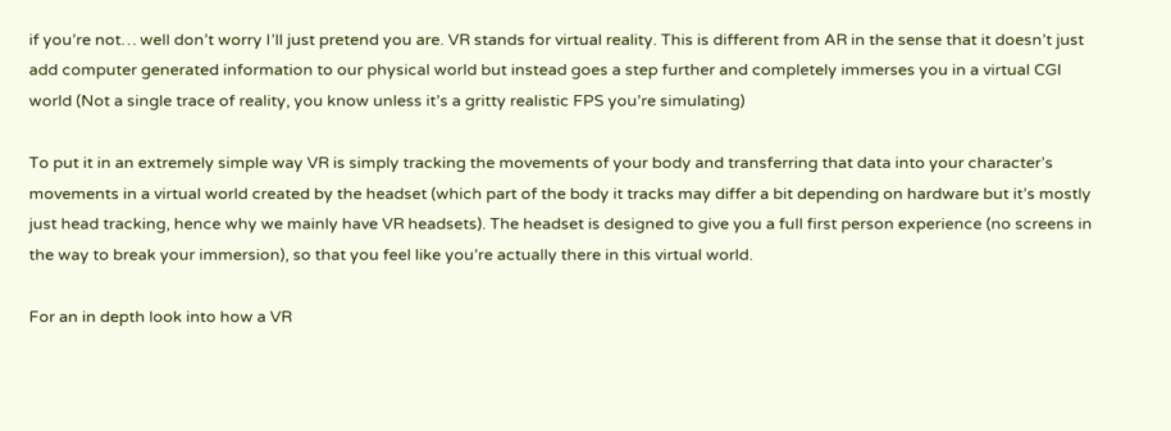if you’re not… well don’t worry I’ll just pretend you are. VR stands for virtual reality. This is different from AR in the sense that it doesn’t just add computer generated information to our physical world but instead goes a step further and completely immerses you in a virtual CGI world (Not a single trace of reality, you know unless it’s a gritty realistic FPS you’re simulating)

To put it in an extremely simple way VR is simply tracking the movements of your body and transferring that data into your character’s movements in a virtual world created by the headset (which part of the body it tracks may differ a bit depending on hardware but it’s mostly just head tracking, hence why we mainly have VR headsets). The headset is designed to give you a full first person experience (no screens in the way to break your immersion), so that you feel like you’re actually there in this virtual world.

For an in depth look into how a VR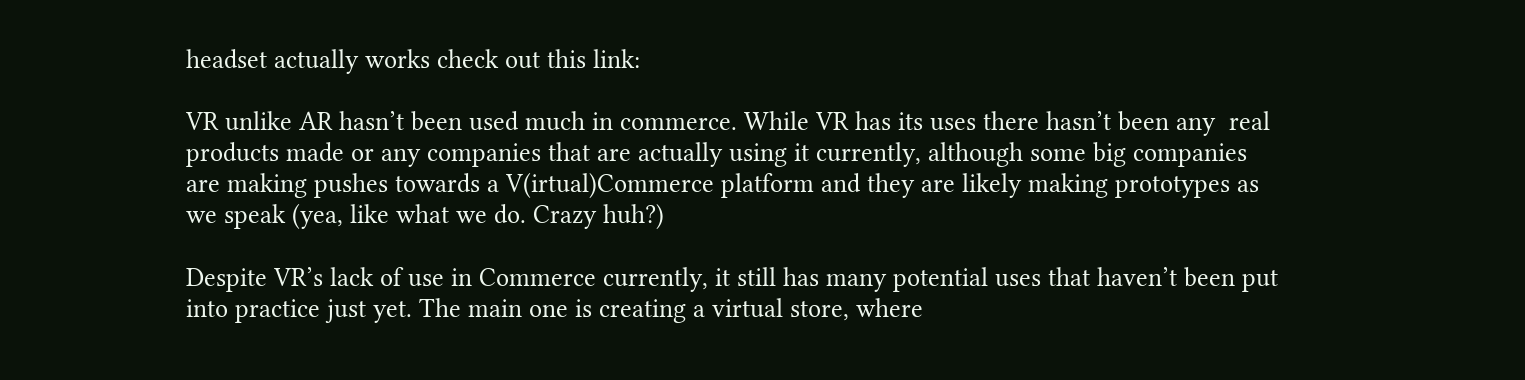headset actually works check out this link:

VR unlike AR hasn’t been used much in commerce. While VR has its uses there hasn’t been any  real products made or any companies that are actually using it currently, although some big companies are making pushes towards a V(irtual)Commerce platform and they are likely making prototypes as we speak (yea, like what we do. Crazy huh?)

Despite VR’s lack of use in Commerce currently, it still has many potential uses that haven’t been put into practice just yet. The main one is creating a virtual store, where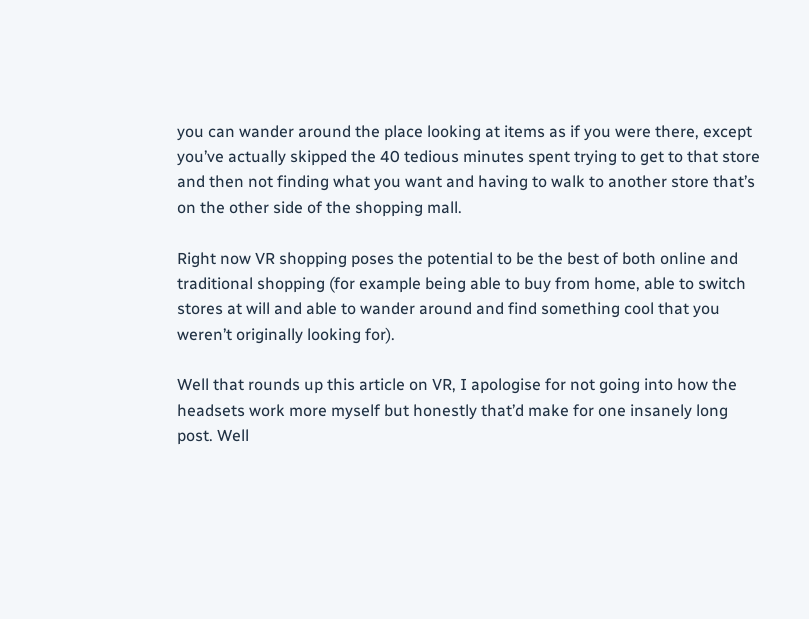you can wander around the place looking at items as if you were there, except you’ve actually skipped the 40 tedious minutes spent trying to get to that store and then not finding what you want and having to walk to another store that’s on the other side of the shopping mall.

Right now VR shopping poses the potential to be the best of both online and traditional shopping (for example being able to buy from home, able to switch stores at will and able to wander around and find something cool that you weren’t originally looking for).

Well that rounds up this article on VR, I apologise for not going into how the headsets work more myself but honestly that’d make for one insanely long post. Well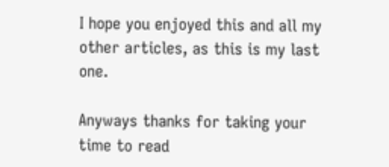I hope you enjoyed this and all my other articles, as this is my last one.

Anyways thanks for taking your time to read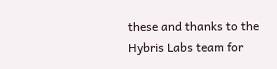these and thanks to the Hybris Labs team for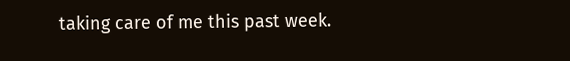taking care of me this past week.